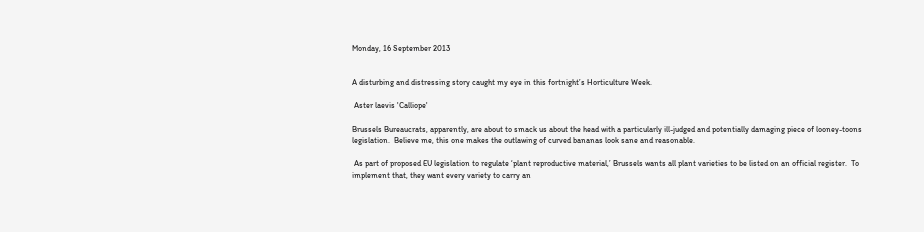Monday, 16 September 2013


A disturbing and distressing story caught my eye in this fortnight’s Horticulture Week.

 Aster laevis 'Calliope'

Brussels Bureaucrats, apparently, are about to smack us about the head with a particularly ill-judged and potentially damaging piece of looney-toons legislation.  Believe me, this one makes the outlawing of curved bananas look sane and reasonable.

 As part of proposed EU legislation to regulate ‘plant reproductive material,’ Brussels wants all plant varieties to be listed on an official register.  To implement that, they want every variety to carry an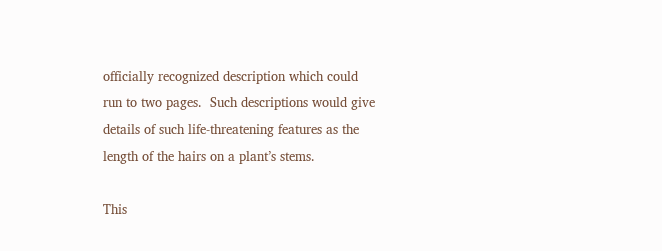officially recognized description which could run to two pages.  Such descriptions would give details of such life-threatening features as the length of the hairs on a plant’s stems.

This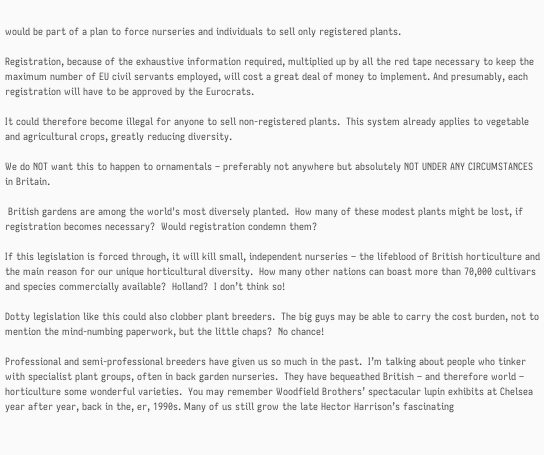would be part of a plan to force nurseries and individuals to sell only registered plants.

Registration, because of the exhaustive information required, multiplied up by all the red tape necessary to keep the maximum number of EU civil servants employed, will cost a great deal of money to implement. And presumably, each registration will have to be approved by the Eurocrats.

It could therefore become illegal for anyone to sell non-registered plants.  This system already applies to vegetable and agricultural crops, greatly reducing diversity.

We do NOT want this to happen to ornamentals – preferably not anywhere but absolutely NOT UNDER ANY CIRCUMSTANCES in Britain.

 British gardens are among the world's most diversely planted.  How many of these modest plants might be lost, if registration becomes necessary?  Would registration condemn them?

If this legislation is forced through, it will kill small, independent nurseries – the lifeblood of British horticulture and the main reason for our unique horticultural diversity.  How many other nations can boast more than 70,000 cultivars and species commercially available?  Holland?  I don’t think so!

Dotty legislation like this could also clobber plant breeders.  The big guys may be able to carry the cost burden, not to mention the mind-numbing paperwork, but the little chaps?  No chance!

Professional and semi-professional breeders have given us so much in the past.  I’m talking about people who tinker with specialist plant groups, often in back garden nurseries.  They have bequeathed British – and therefore world – horticulture some wonderful varieties.  You may remember Woodfield Brothers’ spectacular lupin exhibits at Chelsea year after year, back in the, er, 1990s. Many of us still grow the late Hector Harrison’s fascinating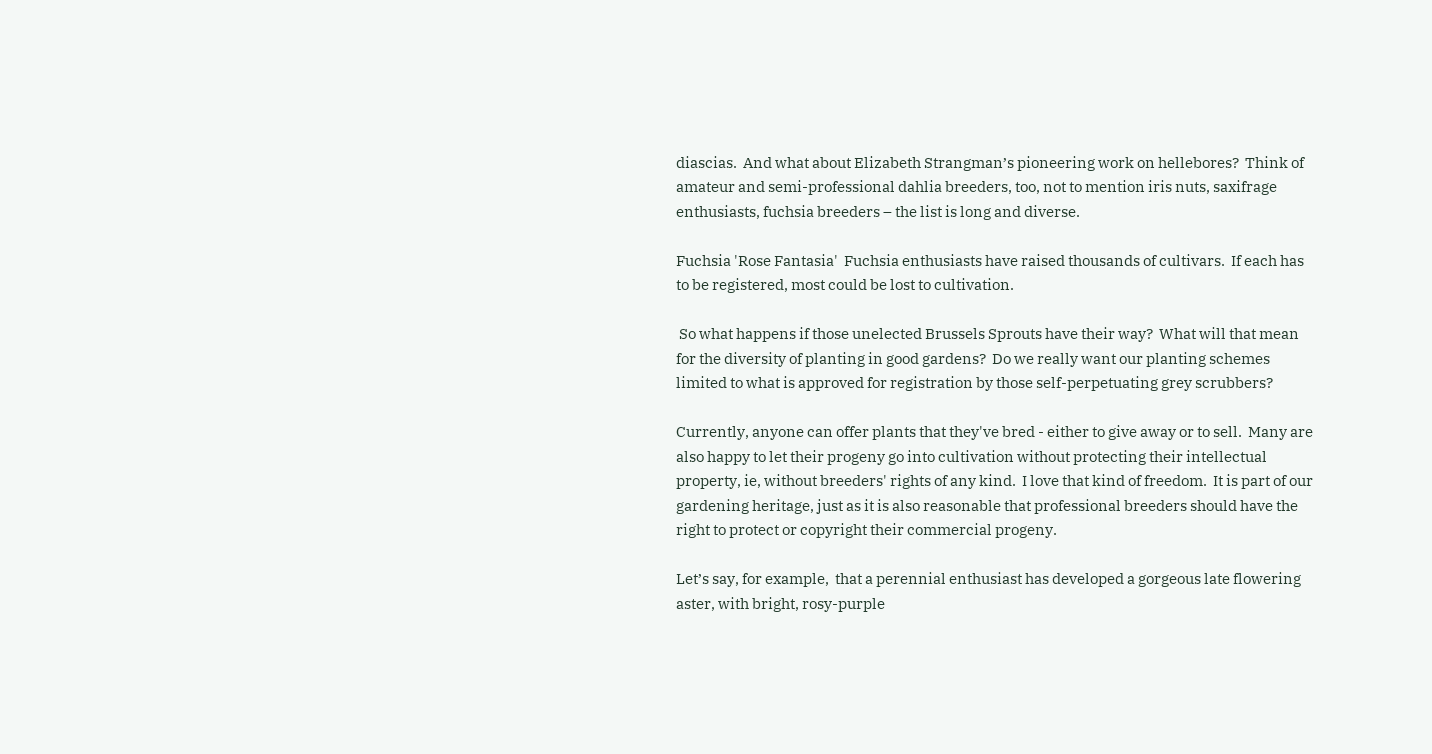diascias.  And what about Elizabeth Strangman’s pioneering work on hellebores?  Think of amateur and semi-professional dahlia breeders, too, not to mention iris nuts, saxifrage enthusiasts, fuchsia breeders – the list is long and diverse.

Fuchsia 'Rose Fantasia'  Fuchsia enthusiasts have raised thousands of cultivars.  If each has to be registered, most could be lost to cultivation.

 So what happens if those unelected Brussels Sprouts have their way?  What will that mean for the diversity of planting in good gardens?  Do we really want our planting schemes limited to what is approved for registration by those self-perpetuating grey scrubbers?

Currently, anyone can offer plants that they've bred - either to give away or to sell.  Many are also happy to let their progeny go into cultivation without protecting their intellectual property, ie, without breeders' rights of any kind.  I love that kind of freedom.  It is part of our gardening heritage, just as it is also reasonable that professional breeders should have the right to protect or copyright their commercial progeny.

Let’s say, for example,  that a perennial enthusiast has developed a gorgeous late flowering aster, with bright, rosy-purple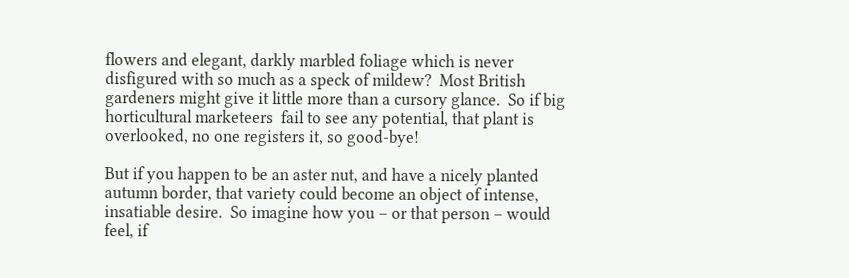flowers and elegant, darkly marbled foliage which is never disfigured with so much as a speck of mildew?  Most British gardeners might give it little more than a cursory glance.  So if big horticultural marketeers  fail to see any potential, that plant is overlooked, no one registers it, so good-bye!

But if you happen to be an aster nut, and have a nicely planted autumn border, that variety could become an object of intense, insatiable desire.  So imagine how you – or that person – would feel, if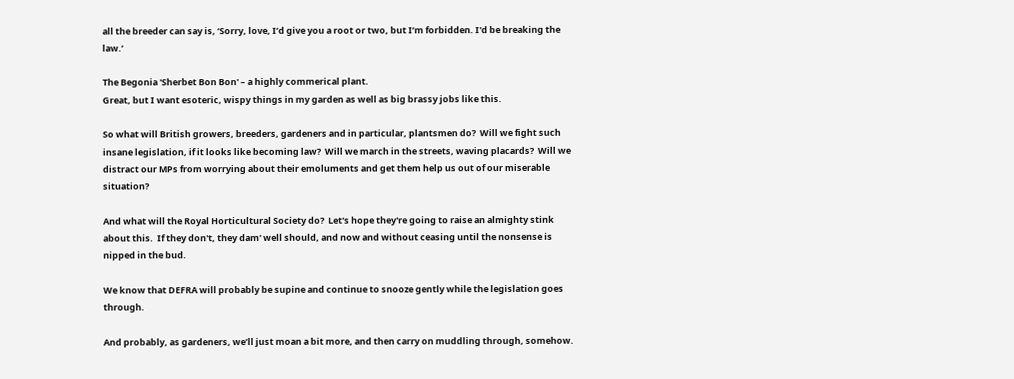all the breeder can say is, ‘Sorry, love, I’d give you a root or two, but I’m forbidden. I'd be breaking the law.’

The Begonia 'Sherbet Bon Bon' – a highly commerical plant.
Great, but I want esoteric, wispy things in my garden as well as big brassy jobs like this.

So what will British growers, breeders, gardeners and in particular, plantsmen do?  Will we fight such insane legislation, if it looks like becoming law?  Will we march in the streets, waving placards?  Will we distract our MPs from worrying about their emoluments and get them help us out of our miserable situation?

And what will the Royal Horticultural Society do?  Let's hope they're going to raise an almighty stink about this.  If they don't, they dam' well should, and now and without ceasing until the nonsense is nipped in the bud.

We know that DEFRA will probably be supine and continue to snooze gently while the legislation goes through.

And probably, as gardeners, we’ll just moan a bit more, and then carry on muddling through, somehow.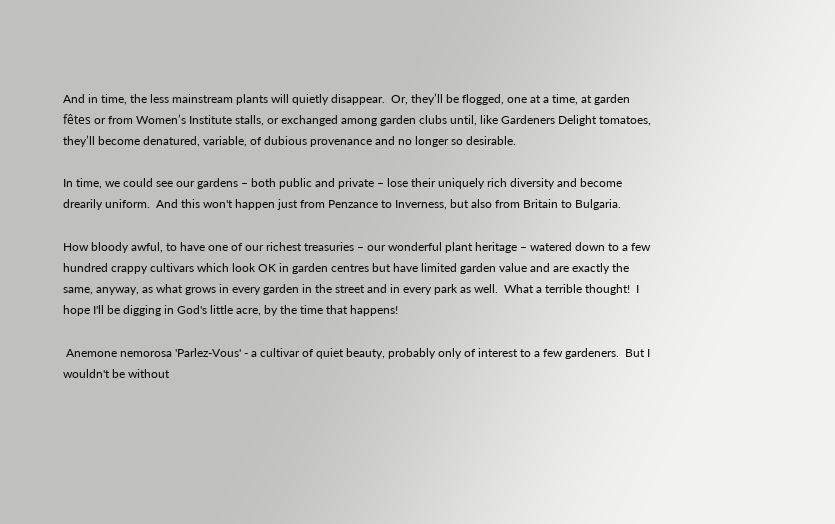And in time, the less mainstream plants will quietly disappear.  Or, they’ll be flogged, one at a time, at garden fêtes or from Women’s Institute stalls, or exchanged among garden clubs until, like Gardeners Delight tomatoes, they’ll become denatured, variable, of dubious provenance and no longer so desirable.

In time, we could see our gardens – both public and private – lose their uniquely rich diversity and become drearily uniform.  And this won't happen just from Penzance to Inverness, but also from Britain to Bulgaria.

How bloody awful, to have one of our richest treasuries – our wonderful plant heritage – watered down to a few hundred crappy cultivars which look OK in garden centres but have limited garden value and are exactly the same, anyway, as what grows in every garden in the street and in every park as well.  What a terrible thought!  I hope I'll be digging in God's little acre, by the time that happens!

 Anemone nemorosa 'Parlez-Vous' - a cultivar of quiet beauty, probably only of interest to a few gardeners.  But I wouldn't be without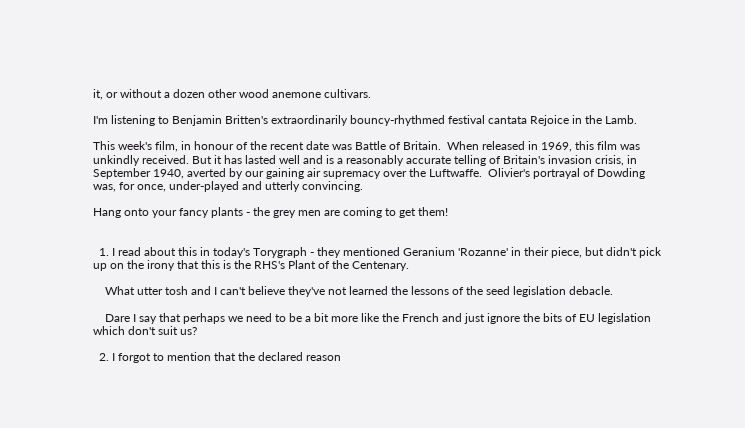it, or without a dozen other wood anemone cultivars.

I'm listening to Benjamin Britten's extraordinarily bouncy-rhythmed festival cantata Rejoice in the Lamb.

This week's film, in honour of the recent date was Battle of Britain.  When released in 1969, this film was unkindly received. But it has lasted well and is a reasonably accurate telling of Britain's invasion crisis, in September 1940, averted by our gaining air supremacy over the Luftwaffe.  Olivier's portrayal of Dowding was, for once, under-played and utterly convincing.

Hang onto your fancy plants - the grey men are coming to get them!


  1. I read about this in today's Torygraph - they mentioned Geranium 'Rozanne' in their piece, but didn't pick up on the irony that this is the RHS's Plant of the Centenary.

    What utter tosh and I can't believe they've not learned the lessons of the seed legislation debacle.

    Dare I say that perhaps we need to be a bit more like the French and just ignore the bits of EU legislation which don't suit us?

  2. I forgot to mention that the declared reason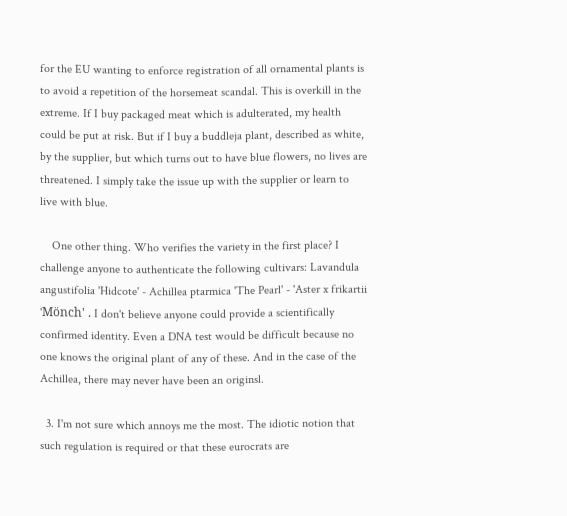for the EU wanting to enforce registration of all ornamental plants is to avoid a repetition of the horsemeat scandal. This is overkill in the extreme. If I buy packaged meat which is adulterated, my health could be put at risk. But if I buy a buddleja plant, described as white, by the supplier, but which turns out to have blue flowers, no lives are threatened. I simply take the issue up with the supplier or learn to live with blue.

    One other thing. Who verifies the variety in the first place? I challenge anyone to authenticate the following cultivars: Lavandula angustifolia 'Hidcote' - Achillea ptarmica 'The Pearl' - 'Aster x frikartii 'Mönch' . I don't believe anyone could provide a scientifically confirmed identity. Even a DNA test would be difficult because no one knows the original plant of any of these. And in the case of the Achillea, there may never have been an originsl.

  3. I'm not sure which annoys me the most. The idiotic notion that such regulation is required or that these eurocrats are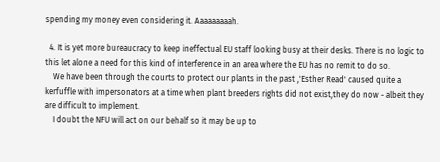spending my money even considering it. Aaaaaaaaah.

  4. It is yet more bureaucracy to keep ineffectual EU staff looking busy at their desks. There is no logic to this let alone a need for this kind of interference in an area where the EU has no remit to do so.
    We have been through the courts to protect our plants in the past ,'Esther Read' caused quite a kerfuffle with impersonators at a time when plant breeders rights did not exist,they do now - albeit they are difficult to implement.
    I doubt the NFU will act on our behalf so it may be up to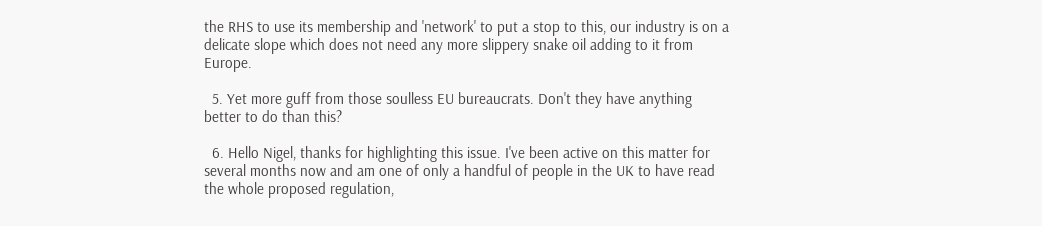the RHS to use its membership and 'network' to put a stop to this, our industry is on a delicate slope which does not need any more slippery snake oil adding to it from Europe.

  5. Yet more guff from those soulless EU bureaucrats. Don't they have anything better to do than this?

  6. Hello Nigel, thanks for highlighting this issue. I've been active on this matter for several months now and am one of only a handful of people in the UK to have read the whole proposed regulation,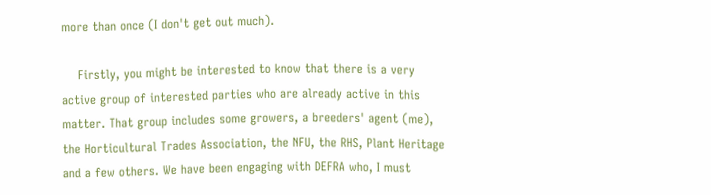more than once (I don't get out much).

    Firstly, you might be interested to know that there is a very active group of interested parties who are already active in this matter. That group includes some growers, a breeders' agent (me), the Horticultural Trades Association, the NFU, the RHS, Plant Heritage and a few others. We have been engaging with DEFRA who, I must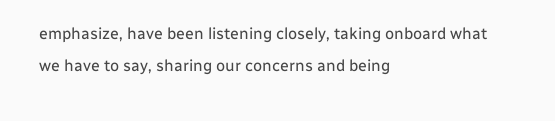emphasize, have been listening closely, taking onboard what we have to say, sharing our concerns and being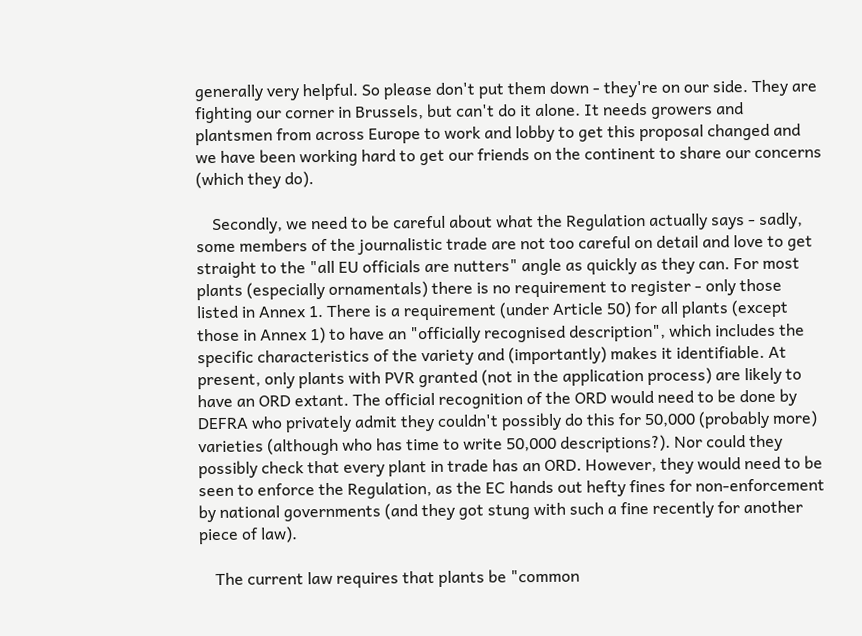generally very helpful. So please don't put them down - they're on our side. They are fighting our corner in Brussels, but can't do it alone. It needs growers and plantsmen from across Europe to work and lobby to get this proposal changed and we have been working hard to get our friends on the continent to share our concerns (which they do).

    Secondly, we need to be careful about what the Regulation actually says - sadly, some members of the journalistic trade are not too careful on detail and love to get straight to the "all EU officials are nutters" angle as quickly as they can. For most plants (especially ornamentals) there is no requirement to register - only those listed in Annex 1. There is a requirement (under Article 50) for all plants (except those in Annex 1) to have an "officially recognised description", which includes the specific characteristics of the variety and (importantly) makes it identifiable. At present, only plants with PVR granted (not in the application process) are likely to have an ORD extant. The official recognition of the ORD would need to be done by DEFRA who privately admit they couldn't possibly do this for 50,000 (probably more) varieties (although who has time to write 50,000 descriptions?). Nor could they possibly check that every plant in trade has an ORD. However, they would need to be seen to enforce the Regulation, as the EC hands out hefty fines for non-enforcement by national governments (and they got stung with such a fine recently for another piece of law).

    The current law requires that plants be "common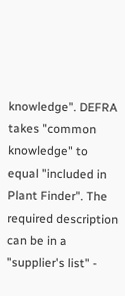knowledge". DEFRA takes "common knowledge" to equal "included in Plant Finder". The required description can be in a "supplier's list" -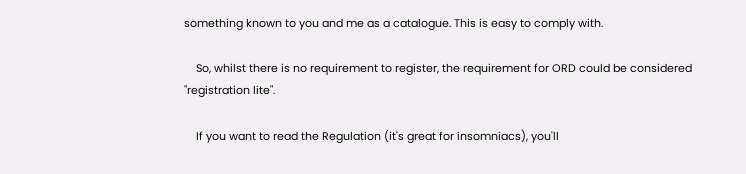something known to you and me as a catalogue. This is easy to comply with.

    So, whilst there is no requirement to register, the requirement for ORD could be considered "registration lite".

    If you want to read the Regulation (it's great for insomniacs), you'll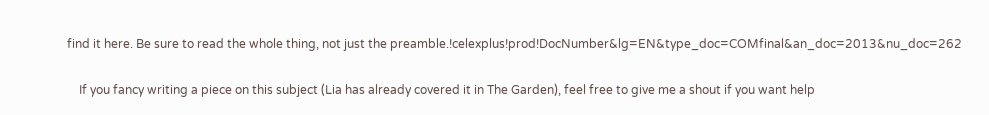find it here. Be sure to read the whole thing, not just the preamble.!celexplus!prod!DocNumber&lg=EN&type_doc=COMfinal&an_doc=2013&nu_doc=262

    If you fancy writing a piece on this subject (Lia has already covered it in The Garden), feel free to give me a shout if you want help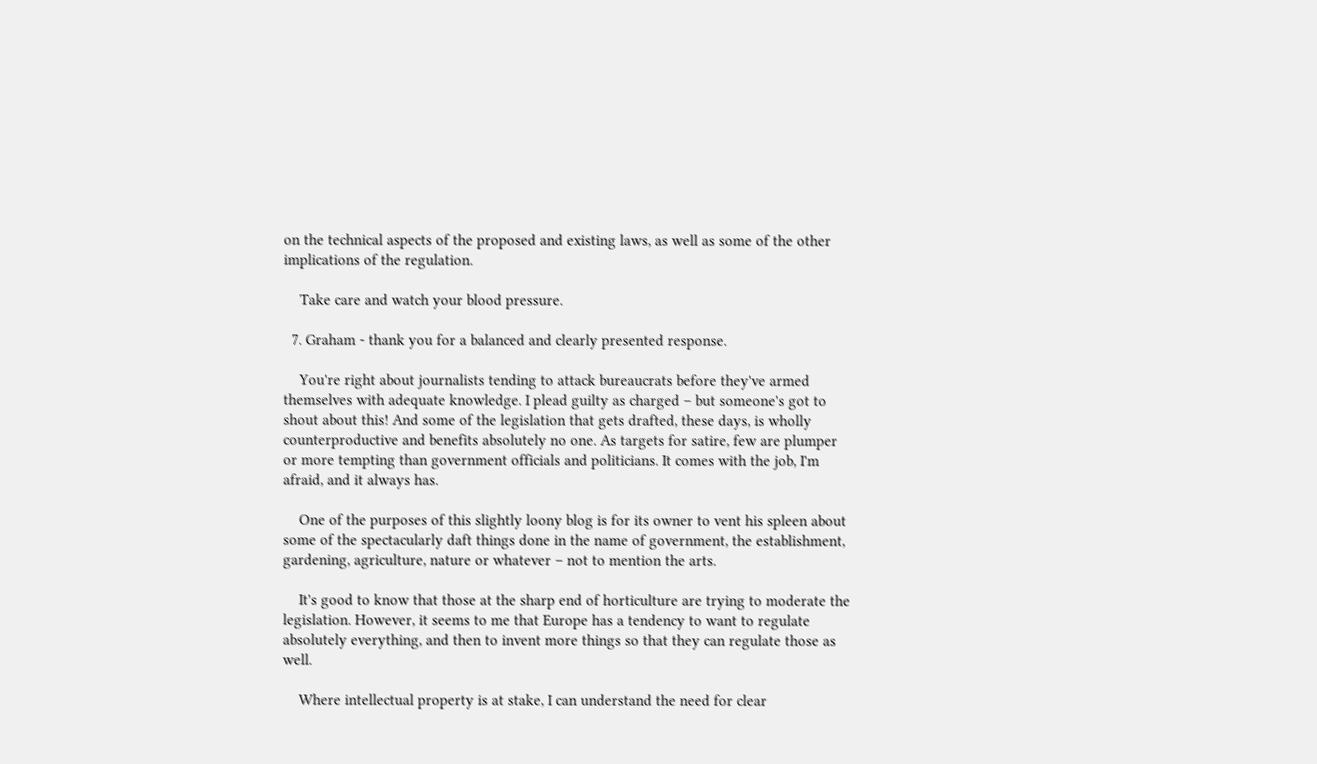on the technical aspects of the proposed and existing laws, as well as some of the other implications of the regulation.

    Take care and watch your blood pressure.

  7. Graham - thank you for a balanced and clearly presented response.

    You're right about journalists tending to attack bureaucrats before they've armed themselves with adequate knowledge. I plead guilty as charged – but someone's got to shout about this! And some of the legislation that gets drafted, these days, is wholly counterproductive and benefits absolutely no one. As targets for satire, few are plumper or more tempting than government officials and politicians. It comes with the job, I'm afraid, and it always has.

    One of the purposes of this slightly loony blog is for its owner to vent his spleen about some of the spectacularly daft things done in the name of government, the establishment, gardening, agriculture, nature or whatever – not to mention the arts.

    It's good to know that those at the sharp end of horticulture are trying to moderate the legislation. However, it seems to me that Europe has a tendency to want to regulate absolutely everything, and then to invent more things so that they can regulate those as well.

    Where intellectual property is at stake, I can understand the need for clear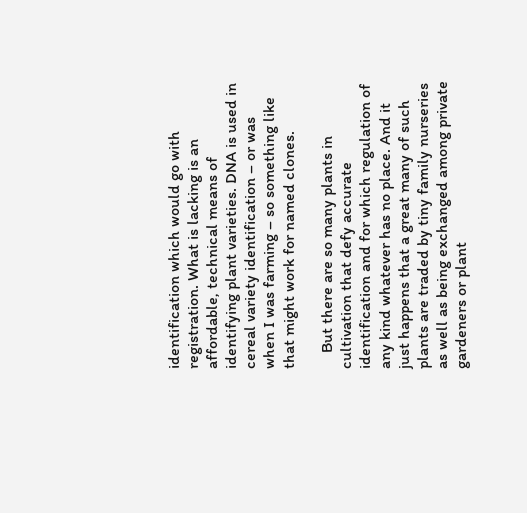identification which would go with registration. What is lacking is an affordable, technical means of identifying plant varieties. DNA is used in cereal variety identification – or was when I was farming – so something like that might work for named clones.

    But there are so many plants in cultivation that defy accurate identification and for which regulation of any kind whatever has no place. And it just happens that a great many of such plants are traded by tiny family nurseries as well as being exchanged among private gardeners or plant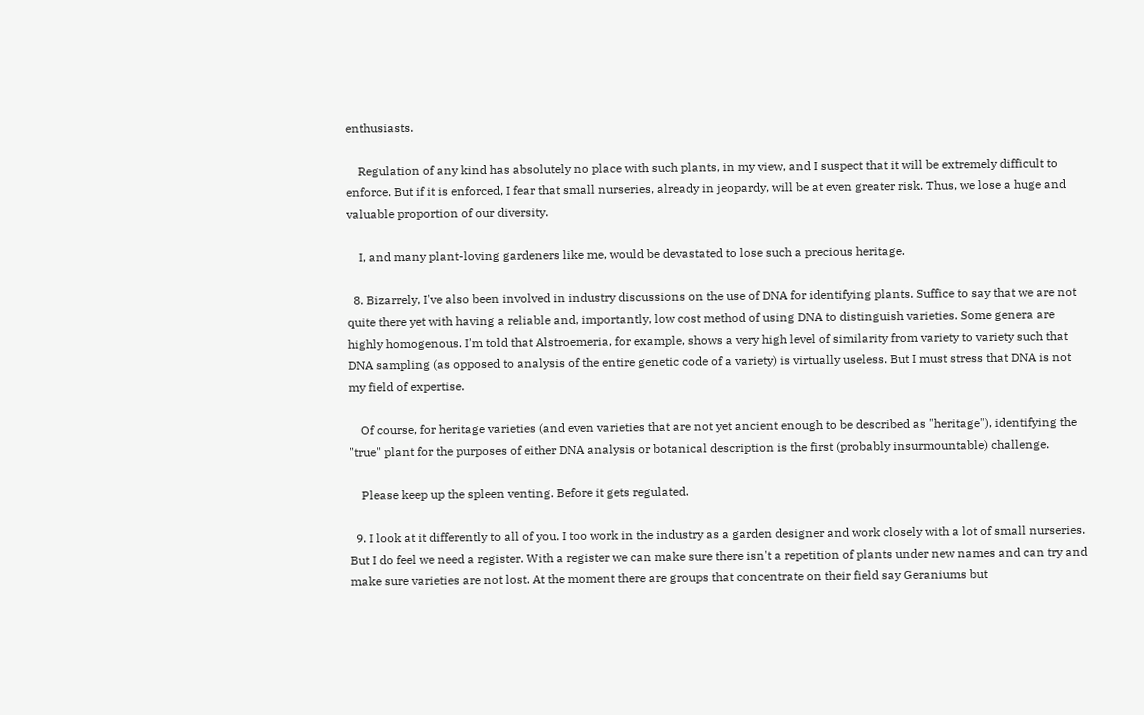enthusiasts.

    Regulation of any kind has absolutely no place with such plants, in my view, and I suspect that it will be extremely difficult to enforce. But if it is enforced, I fear that small nurseries, already in jeopardy, will be at even greater risk. Thus, we lose a huge and valuable proportion of our diversity.

    I, and many plant-loving gardeners like me, would be devastated to lose such a precious heritage.

  8. Bizarrely, I've also been involved in industry discussions on the use of DNA for identifying plants. Suffice to say that we are not quite there yet with having a reliable and, importantly, low cost method of using DNA to distinguish varieties. Some genera are highly homogenous. I'm told that Alstroemeria, for example, shows a very high level of similarity from variety to variety such that DNA sampling (as opposed to analysis of the entire genetic code of a variety) is virtually useless. But I must stress that DNA is not my field of expertise.

    Of course, for heritage varieties (and even varieties that are not yet ancient enough to be described as "heritage"), identifying the "true" plant for the purposes of either DNA analysis or botanical description is the first (probably insurmountable) challenge.

    Please keep up the spleen venting. Before it gets regulated.

  9. I look at it differently to all of you. I too work in the industry as a garden designer and work closely with a lot of small nurseries. But I do feel we need a register. With a register we can make sure there isn't a repetition of plants under new names and can try and make sure varieties are not lost. At the moment there are groups that concentrate on their field say Geraniums but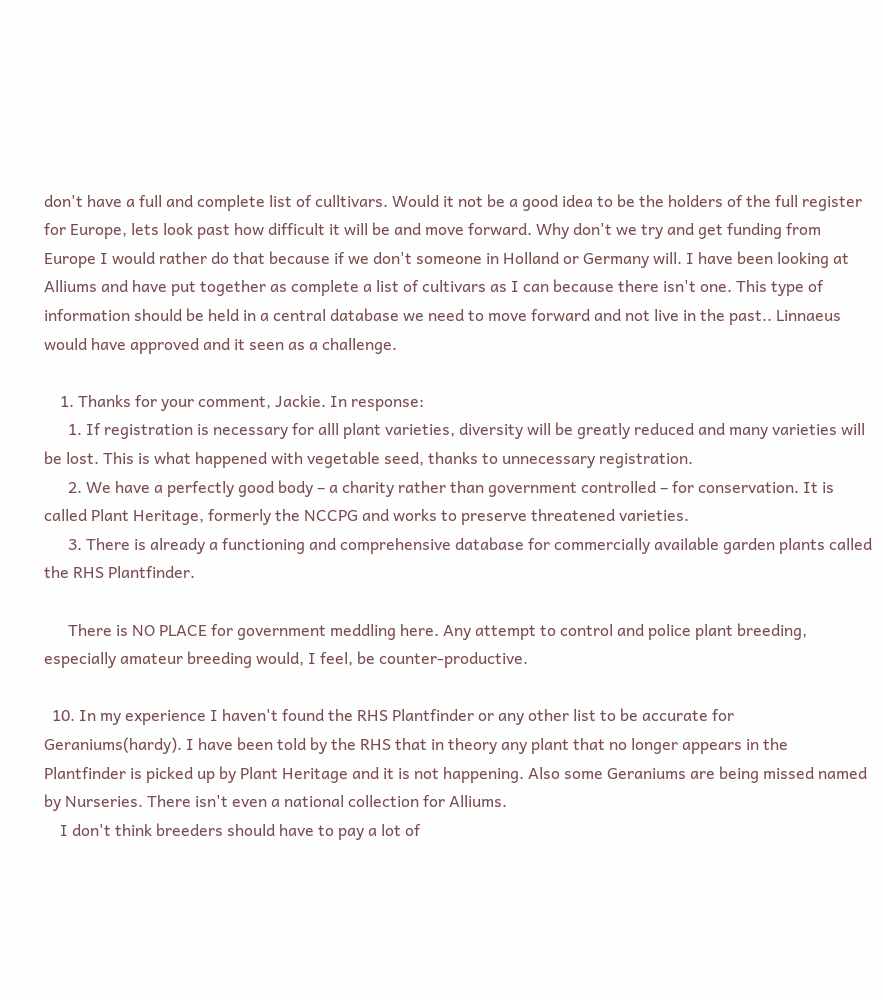don't have a full and complete list of culltivars. Would it not be a good idea to be the holders of the full register for Europe, lets look past how difficult it will be and move forward. Why don't we try and get funding from Europe I would rather do that because if we don't someone in Holland or Germany will. I have been looking at Alliums and have put together as complete a list of cultivars as I can because there isn't one. This type of information should be held in a central database we need to move forward and not live in the past.. Linnaeus would have approved and it seen as a challenge.

    1. Thanks for your comment, Jackie. In response:
      1. If registration is necessary for alll plant varieties, diversity will be greatly reduced and many varieties will be lost. This is what happened with vegetable seed, thanks to unnecessary registration.
      2. We have a perfectly good body – a charity rather than government controlled – for conservation. It is called Plant Heritage, formerly the NCCPG and works to preserve threatened varieties.
      3. There is already a functioning and comprehensive database for commercially available garden plants called the RHS Plantfinder.

      There is NO PLACE for government meddling here. Any attempt to control and police plant breeding, especially amateur breeding would, I feel, be counter-productive.

  10. In my experience I haven't found the RHS Plantfinder or any other list to be accurate for Geraniums(hardy). I have been told by the RHS that in theory any plant that no longer appears in the Plantfinder is picked up by Plant Heritage and it is not happening. Also some Geraniums are being missed named by Nurseries. There isn't even a national collection for Alliums.
    I don't think breeders should have to pay a lot of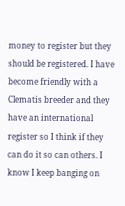money to register but they should be registered. I have become friendly with a Clematis breeder and they have an international register so I think if they can do it so can others. I know I keep banging on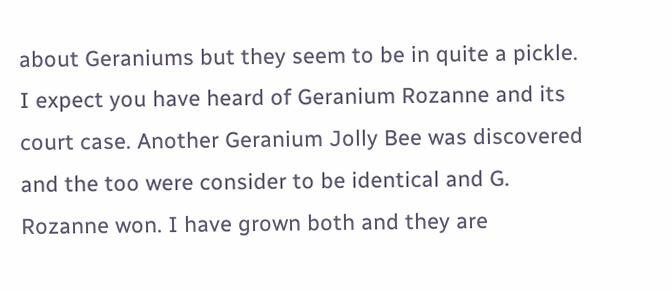about Geraniums but they seem to be in quite a pickle. I expect you have heard of Geranium Rozanne and its court case. Another Geranium Jolly Bee was discovered and the too were consider to be identical and G. Rozanne won. I have grown both and they are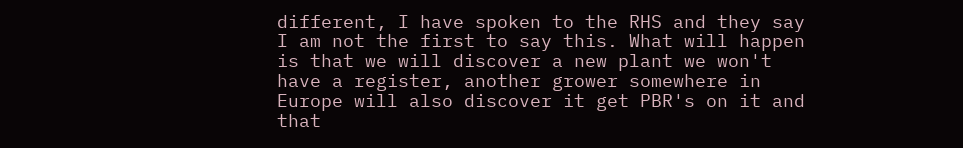different, I have spoken to the RHS and they say I am not the first to say this. What will happen is that we will discover a new plant we won't have a register, another grower somewhere in Europe will also discover it get PBR's on it and that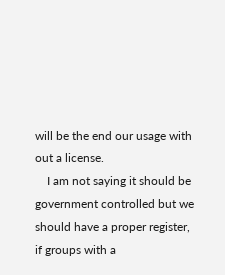will be the end our usage with out a license.
    I am not saying it should be government controlled but we should have a proper register, if groups with a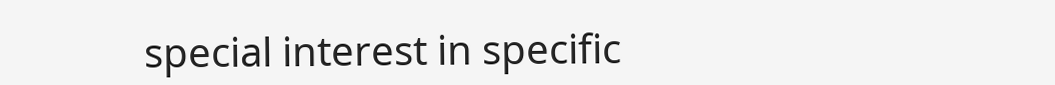special interest in specific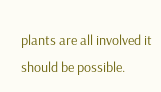plants are all involved it should be possible.